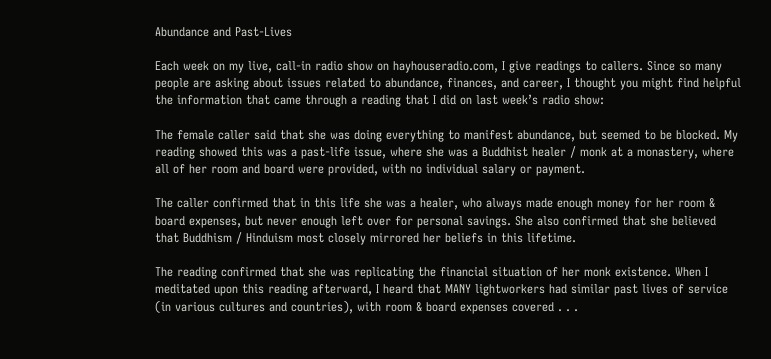Abundance and Past-Lives

Each week on my live, call-in radio show on hayhouseradio.com, I give readings to callers. Since so many people are asking about issues related to abundance, finances, and career, I thought you might find helpful the information that came through a reading that I did on last week’s radio show:

The female caller said that she was doing everything to manifest abundance, but seemed to be blocked. My reading showed this was a past-life issue, where she was a Buddhist healer / monk at a monastery, where all of her room and board were provided, with no individual salary or payment.

The caller confirmed that in this life she was a healer, who always made enough money for her room & board expenses, but never enough left over for personal savings. She also confirmed that she believed that Buddhism / Hinduism most closely mirrored her beliefs in this lifetime.

The reading confirmed that she was replicating the financial situation of her monk existence. When I meditated upon this reading afterward, I heard that MANY lightworkers had similar past lives of service (in various cultures and countries), with room & board expenses covered . . .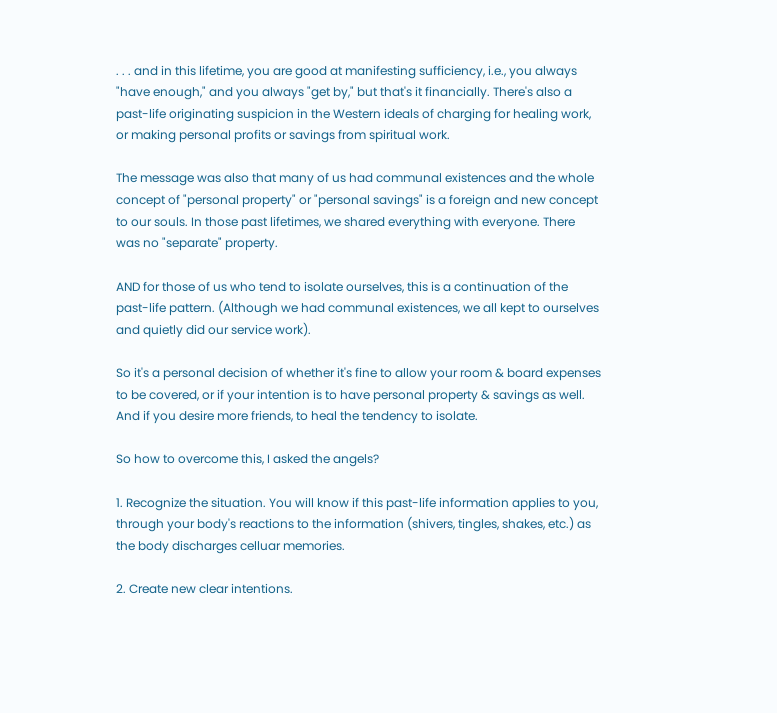. . . and in this lifetime, you are good at manifesting sufficiency, i.e., you always "have enough," and you always "get by," but that's it financially. There's also a past-life originating suspicion in the Western ideals of charging for healing work, or making personal profits or savings from spiritual work.

The message was also that many of us had communal existences and the whole concept of "personal property" or "personal savings" is a foreign and new concept to our souls. In those past lifetimes, we shared everything with everyone. There was no "separate" property.

AND for those of us who tend to isolate ourselves, this is a continuation of the past-life pattern. (Although we had communal existences, we all kept to ourselves and quietly did our service work).

So it's a personal decision of whether it's fine to allow your room & board expenses to be covered, or if your intention is to have personal property & savings as well. And if you desire more friends, to heal the tendency to isolate.

So how to overcome this, I asked the angels?

1. Recognize the situation. You will know if this past-life information applies to you, through your body's reactions to the information (shivers, tingles, shakes, etc.) as the body discharges celluar memories.

2. Create new clear intentions.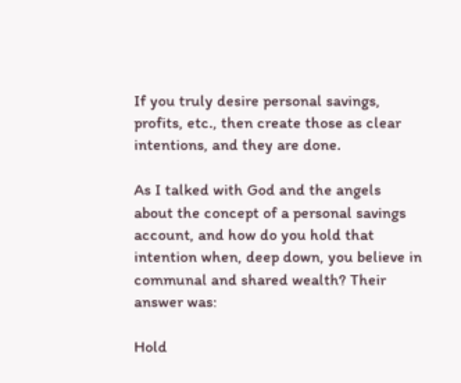If you truly desire personal savings, profits, etc., then create those as clear intentions, and they are done.

As I talked with God and the angels about the concept of a personal savings account, and how do you hold that intention when, deep down, you believe in communal and shared wealth? Their answer was:

Hold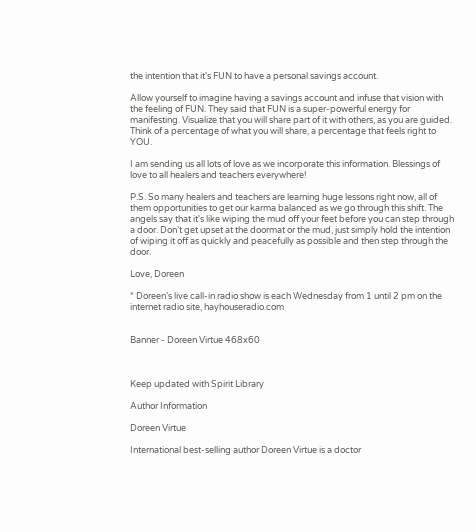the intention that it's FUN to have a personal savings account.

Allow yourself to imagine having a savings account and infuse that vision with the feeling of FUN. They said that FUN is a super-powerful energy for manifesting. Visualize that you will share part of it with others, as you are guided. Think of a percentage of what you will share, a percentage that feels right to YOU.

I am sending us all lots of love as we incorporate this information. Blessings of love to all healers and teachers everywhere!

P.S. So many healers and teachers are learning huge lessons right now, all of them opportunities to get our karma balanced as we go through this shift. The angels say that it's like wiping the mud off your feet before you can step through a door. Don’t get upset at the doormat or the mud, just simply hold the intention of wiping it off as quickly and peacefully as possible and then step through the door.

Love, Doreen

* Doreen’s live call-in radio show is each Wednesday from 1 until 2 pm on the internet radio site, hayhouseradio.com


Banner - Doreen Virtue 468x60



Keep updated with Spirit Library

Author Information

Doreen Virtue

International best-selling author Doreen Virtue is a doctor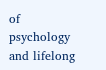of psychology and lifelong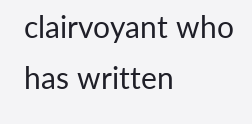clairvoyant who has written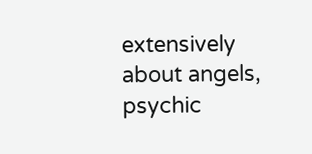extensively about angels, psychic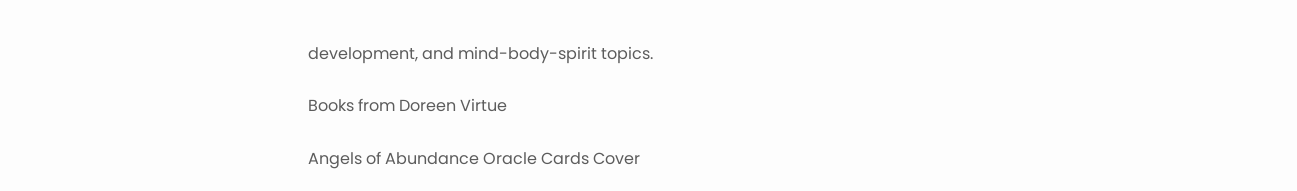development, and mind-body-spirit topics.

Books from Doreen Virtue

Angels of Abundance Oracle Cards Cover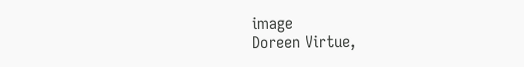image
Doreen Virtue,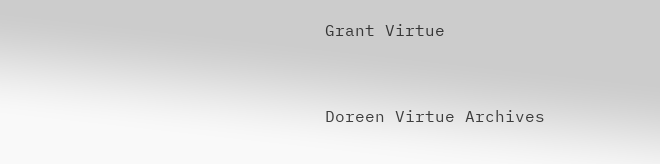Grant Virtue


Doreen Virtue Archives